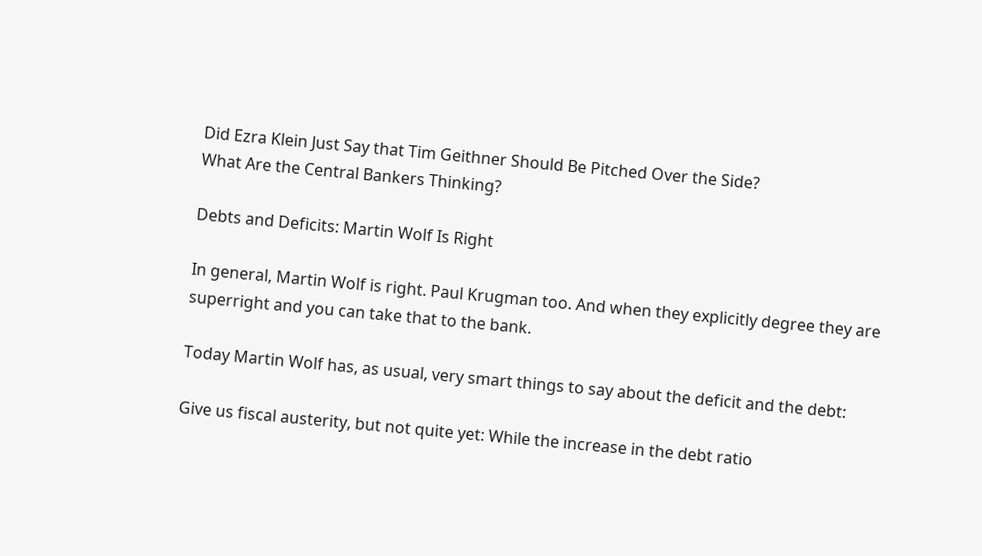Did Ezra Klein Just Say that Tim Geithner Should Be Pitched Over the Side?
What Are the Central Bankers Thinking?

Debts and Deficits: Martin Wolf Is Right

In general, Martin Wolf is right. Paul Krugman too. And when they explicitly degree they are superright and you can take that to the bank.

Today Martin Wolf has, as usual, very smart things to say about the deficit and the debt:

Give us fiscal austerity, but not quite yet: While the increase in the debt ratio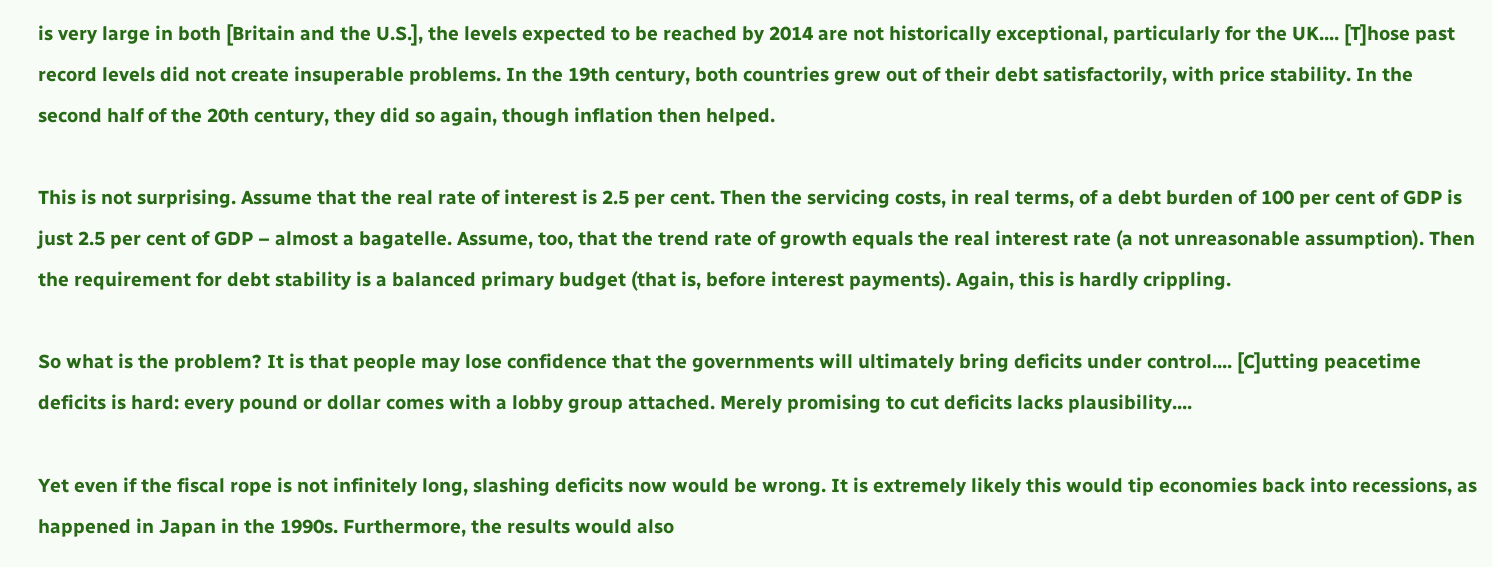is very large in both [Britain and the U.S.], the levels expected to be reached by 2014 are not historically exceptional, particularly for the UK.... [T]hose past record levels did not create insuperable problems. In the 19th century, both countries grew out of their debt satisfactorily, with price stability. In the second half of the 20th century, they did so again, though inflation then helped.

This is not surprising. Assume that the real rate of interest is 2.5 per cent. Then the servicing costs, in real terms, of a debt burden of 100 per cent of GDP is just 2.5 per cent of GDP – almost a bagatelle. Assume, too, that the trend rate of growth equals the real interest rate (a not unreasonable assumption). Then the requirement for debt stability is a balanced primary budget (that is, before interest payments). Again, this is hardly crippling.

So what is the problem? It is that people may lose confidence that the governments will ultimately bring deficits under control.... [C]utting peacetime deficits is hard: every pound or dollar comes with a lobby group attached. Merely promising to cut deficits lacks plausibility....

Yet even if the fiscal rope is not infinitely long, slashing deficits now would be wrong. It is extremely likely this would tip economies back into recessions, as happened in Japan in the 1990s. Furthermore, the results would also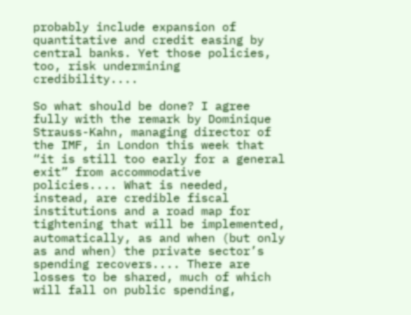probably include expansion of quantitative and credit easing by central banks. Yet those policies, too, risk undermining credibility....

So what should be done? I agree fully with the remark by Dominique Strauss-Kahn, managing director of the IMF, in London this week that “it is still too early for a general exit” from accommodative policies.... What is needed, instead, are credible fiscal institutions and a road map for tightening that will be implemented, automatically, as and when (but only as and when) the private sector’s spending recovers.... There are losses to be shared, much of which will fall on public spending,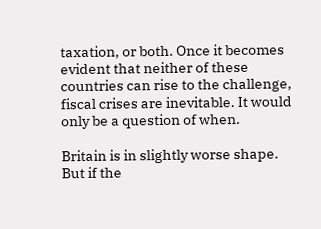taxation, or both. Once it becomes evident that neither of these countries can rise to the challenge, fiscal crises are inevitable. It would only be a question of when.

Britain is in slightly worse shape. But if the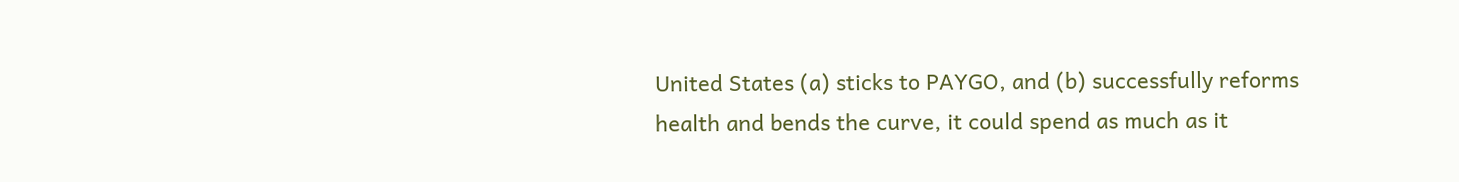United States (a) sticks to PAYGO, and (b) successfully reforms health and bends the curve, it could spend as much as it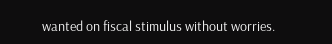wanted on fiscal stimulus without worries.